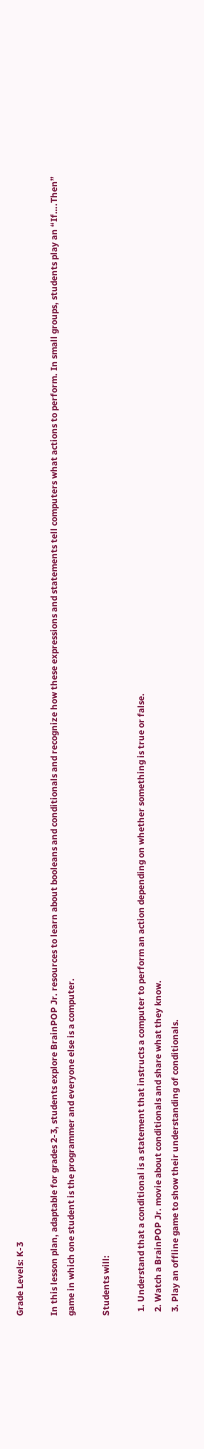Grade Levels: K-3

In this lesson plan, adaptable for grades 2-3, students explore BrainPOP Jr. resources to learn about booleans and conditionals and recognize how these expressions and statements tell computers what actions to perform. In small groups, students play an “If….Then” game in which one student is the programmer and everyone else is a computer.

Students will:

  1. Understand that a conditional is a statement that instructs a computer to perform an action depending on whether something is true or false.
  2. Watch a BrainPOP Jr. movie about conditionals and share what they know.
  3. Play an offline game to show their understanding of conditionals.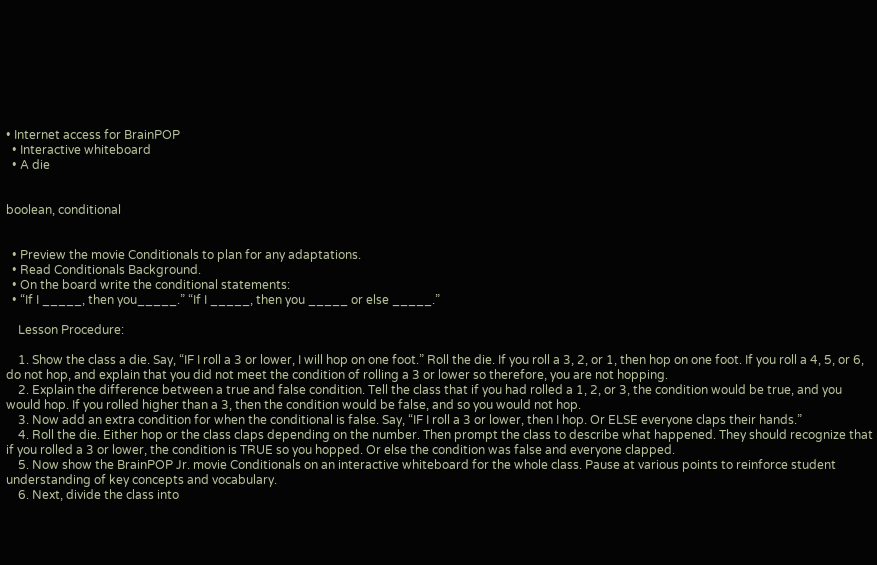• Internet access for BrainPOP
  • Interactive whiteboard
  • A die


boolean, conditional


  • Preview the movie Conditionals to plan for any adaptations.
  • Read Conditionals Background.
  • On the board write the conditional statements:
  • “If I _____, then you_____.” “If I _____, then you _____ or else _____.”

    Lesson Procedure:

    1. Show the class a die. Say, “IF I roll a 3 or lower, I will hop on one foot.” Roll the die. If you roll a 3, 2, or 1, then hop on one foot. If you roll a 4, 5, or 6, do not hop, and explain that you did not meet the condition of rolling a 3 or lower so therefore, you are not hopping.
    2. Explain the difference between a true and false condition. Tell the class that if you had rolled a 1, 2, or 3, the condition would be true, and you would hop. If you rolled higher than a 3, then the condition would be false, and so you would not hop.
    3. Now add an extra condition for when the conditional is false. Say, “IF I roll a 3 or lower, then I hop. Or ELSE everyone claps their hands.”
    4. Roll the die. Either hop or the class claps depending on the number. Then prompt the class to describe what happened. They should recognize that if you rolled a 3 or lower, the condition is TRUE so you hopped. Or else the condition was false and everyone clapped.
    5. Now show the BrainPOP Jr. movie Conditionals on an interactive whiteboard for the whole class. Pause at various points to reinforce student understanding of key concepts and vocabulary.
    6. Next, divide the class into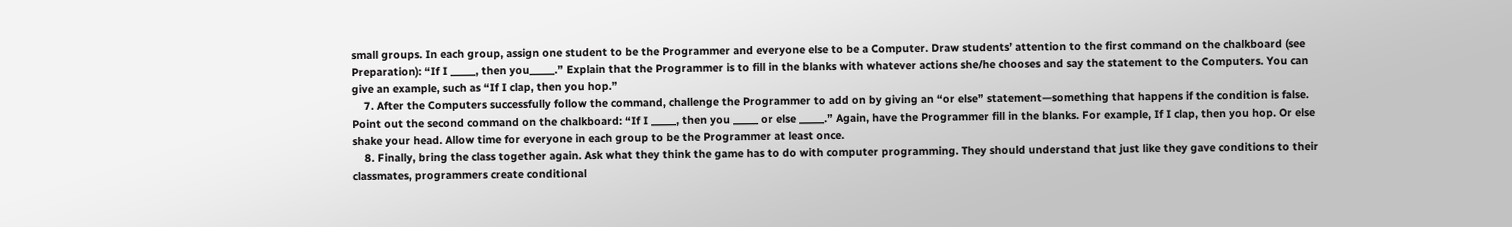small groups. In each group, assign one student to be the Programmer and everyone else to be a Computer. Draw students’ attention to the first command on the chalkboard (see Preparation): “If I _____, then you_____.” Explain that the Programmer is to fill in the blanks with whatever actions she/he chooses and say the statement to the Computers. You can give an example, such as “If I clap, then you hop.”
    7. After the Computers successfully follow the command, challenge the Programmer to add on by giving an “or else” statement—something that happens if the condition is false. Point out the second command on the chalkboard: “If I _____, then you _____ or else _____.” Again, have the Programmer fill in the blanks. For example, If I clap, then you hop. Or else shake your head. Allow time for everyone in each group to be the Programmer at least once.
    8. Finally, bring the class together again. Ask what they think the game has to do with computer programming. They should understand that just like they gave conditions to their classmates, programmers create conditional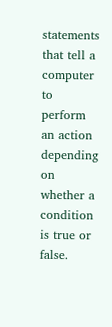statements that tell a computer to perform an action depending on whether a condition is true or false.